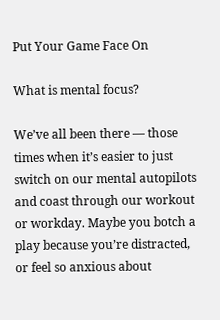Put Your Game Face On

What is mental focus?

We’ve all been there — those times when it’s easier to just switch on our mental autopilots and coast through our workout or workday. Maybe you botch a play because you’re distracted, or feel so anxious about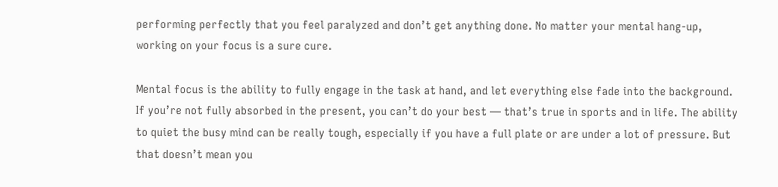performing perfectly that you feel paralyzed and don’t get anything done. No matter your mental hang-up, working on your focus is a sure cure.

Mental focus is the ability to fully engage in the task at hand, and let everything else fade into the background. If you’re not fully absorbed in the present, you can’t do your best — that’s true in sports and in life. The ability to quiet the busy mind can be really tough, especially if you have a full plate or are under a lot of pressure. But that doesn’t mean you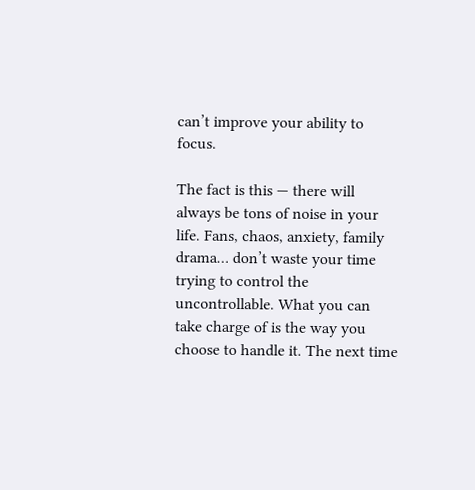can’t improve your ability to focus.

The fact is this — there will always be tons of noise in your life. Fans, chaos, anxiety, family drama… don’t waste your time trying to control the uncontrollable. What you can take charge of is the way you choose to handle it. The next time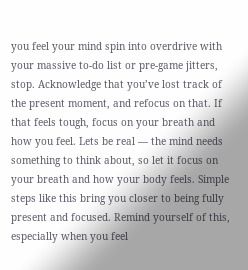you feel your mind spin into overdrive with your massive to-do list or pre-game jitters, stop. Acknowledge that you’ve lost track of the present moment, and refocus on that. If that feels tough, focus on your breath and how you feel. Lets be real — the mind needs something to think about, so let it focus on your breath and how your body feels. Simple steps like this bring you closer to being fully present and focused. Remind yourself of this, especially when you feel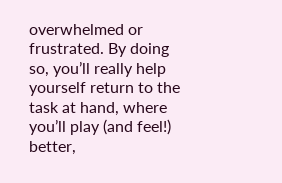overwhelmed or frustrated. By doing so, you’ll really help yourself return to the task at hand, where you’ll play (and feel!) better,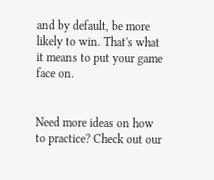and by default, be more likely to win. That's what it means to put your game face on.


Need more ideas on how to practice? Check out our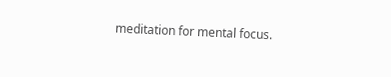meditation for mental focus.